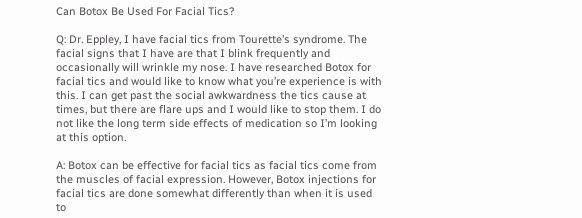Can Botox Be Used For Facial Tics?

Q: Dr. Eppley, I have facial tics from Tourette’s syndrome. The facial signs that I have are that I blink frequently and occasionally will wrinkle my nose. I have researched Botox for facial tics and would like to know what you’re experience is with this. I can get past the social awkwardness the tics cause at times, but there are flare ups and I would like to stop them. I do not like the long term side effects of medication so I’m looking at this option.

A: Botox can be effective for facial tics as facial tics come from the muscles of facial expression. However, Botox injections for facial tics are done somewhat differently than when it is used to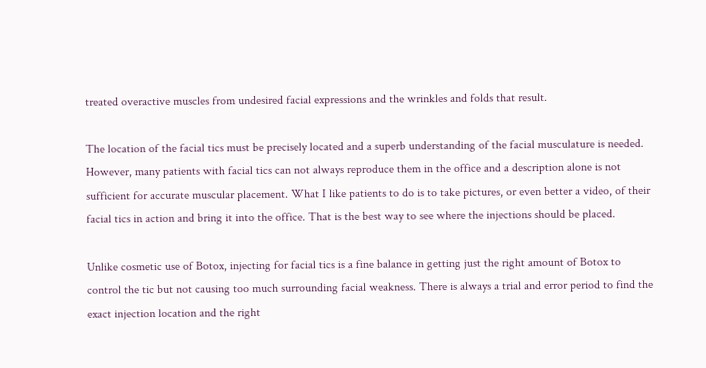treated overactive muscles from undesired facial expressions and the wrinkles and folds that result.

The location of the facial tics must be precisely located and a superb understanding of the facial musculature is needed. However, many patients with facial tics can not always reproduce them in the office and a description alone is not sufficient for accurate muscular placement. What I like patients to do is to take pictures, or even better a video, of their facial tics in action and bring it into the office. That is the best way to see where the injections should be placed.

Unlike cosmetic use of Botox, injecting for facial tics is a fine balance in getting just the right amount of Botox to control the tic but not causing too much surrounding facial weakness. There is always a trial and error period to find the exact injection location and the right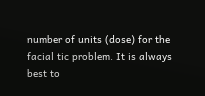number of units (dose) for the facial tic problem. It is always best to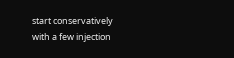start conservatively with a few injection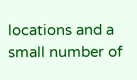locations and a small number of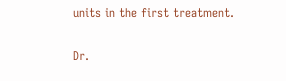units in the first treatment.

Dr.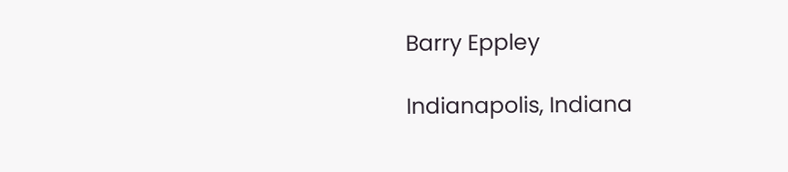Barry Eppley

Indianapolis, Indiana